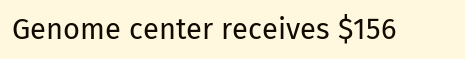Genome center receives $156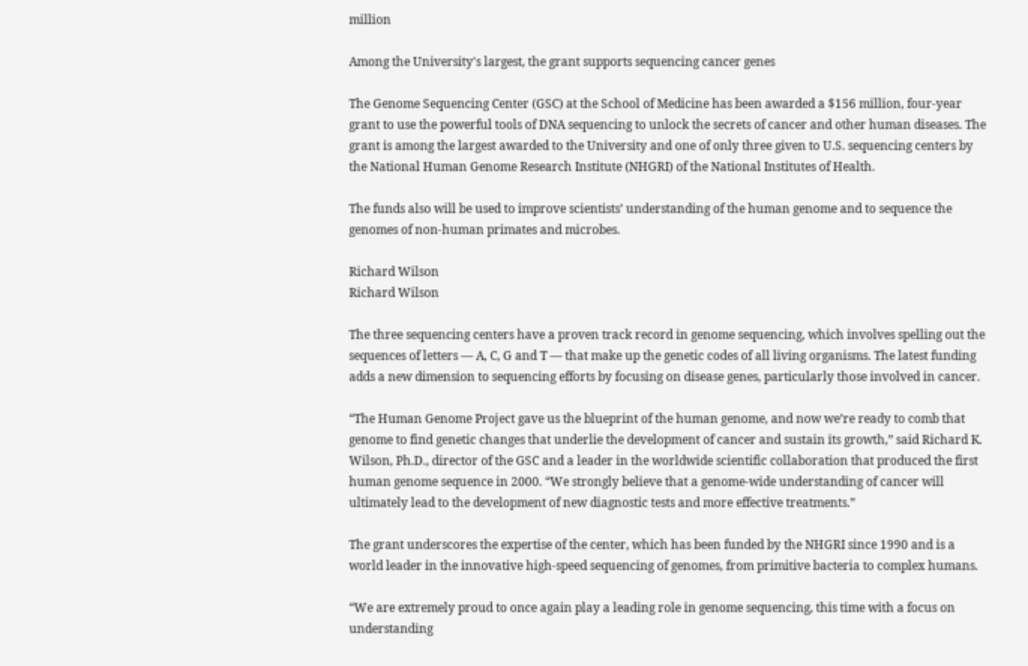million

Among the University's largest, the grant supports sequencing cancer genes

The Genome Sequencing Center (GSC) at the School of Medicine has been awarded a $156 million, four-year grant to use the powerful tools of DNA sequencing to unlock the secrets of cancer and other human diseases. The grant is among the largest awarded to the University and one of only three given to U.S. sequencing centers by the National Human Genome Research Institute (NHGRI) of the National Institutes of Health.

The funds also will be used to improve scientists’ understanding of the human genome and to sequence the genomes of non-human primates and microbes.

Richard Wilson
Richard Wilson

The three sequencing centers have a proven track record in genome sequencing, which involves spelling out the sequences of letters — A, C, G and T — that make up the genetic codes of all living organisms. The latest funding adds a new dimension to sequencing efforts by focusing on disease genes, particularly those involved in cancer.

“The Human Genome Project gave us the blueprint of the human genome, and now we’re ready to comb that genome to find genetic changes that underlie the development of cancer and sustain its growth,” said Richard K. Wilson, Ph.D., director of the GSC and a leader in the worldwide scientific collaboration that produced the first human genome sequence in 2000. “We strongly believe that a genome-wide understanding of cancer will ultimately lead to the development of new diagnostic tests and more effective treatments.”

The grant underscores the expertise of the center, which has been funded by the NHGRI since 1990 and is a world leader in the innovative high-speed sequencing of genomes, from primitive bacteria to complex humans.

“We are extremely proud to once again play a leading role in genome sequencing, this time with a focus on understanding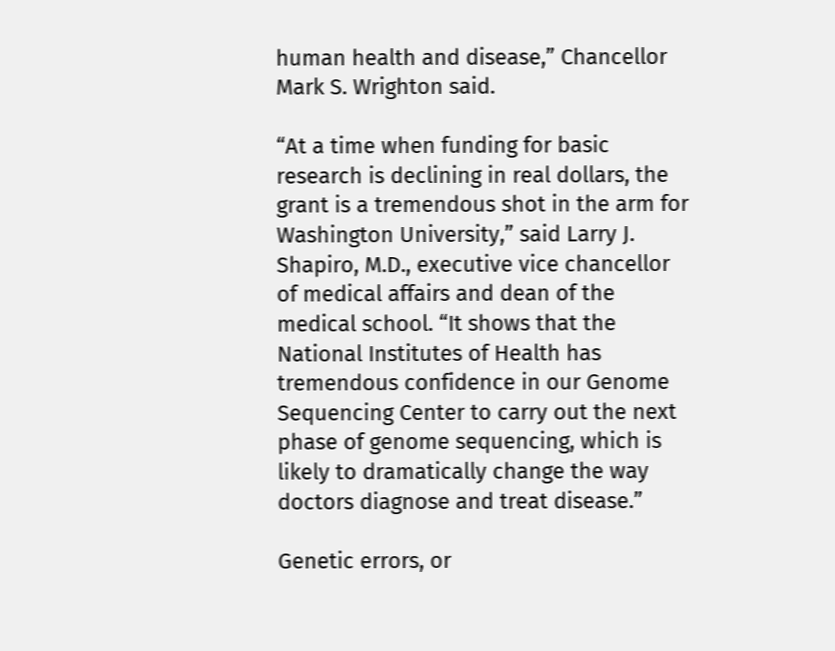human health and disease,” Chancellor Mark S. Wrighton said.

“At a time when funding for basic research is declining in real dollars, the grant is a tremendous shot in the arm for Washington University,” said Larry J. Shapiro, M.D., executive vice chancellor of medical affairs and dean of the medical school. “It shows that the National Institutes of Health has tremendous confidence in our Genome Sequencing Center to carry out the next phase of genome sequencing, which is likely to dramatically change the way doctors diagnose and treat disease.”

Genetic errors, or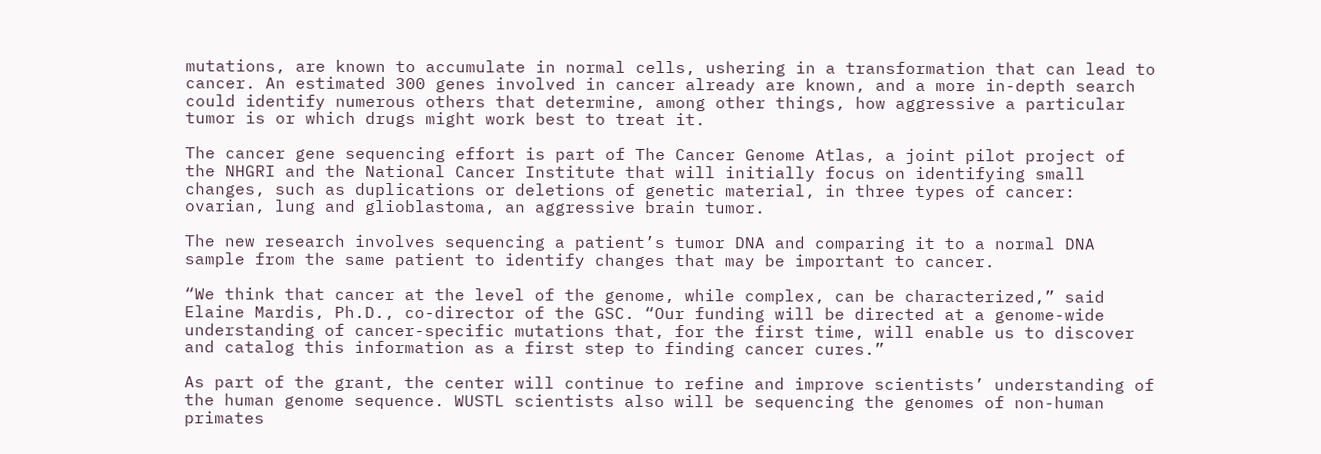mutations, are known to accumulate in normal cells, ushering in a transformation that can lead to cancer. An estimated 300 genes involved in cancer already are known, and a more in-depth search could identify numerous others that determine, among other things, how aggressive a particular tumor is or which drugs might work best to treat it.

The cancer gene sequencing effort is part of The Cancer Genome Atlas, a joint pilot project of the NHGRI and the National Cancer Institute that will initially focus on identifying small changes, such as duplications or deletions of genetic material, in three types of cancer: ovarian, lung and glioblastoma, an aggressive brain tumor.

The new research involves sequencing a patient’s tumor DNA and comparing it to a normal DNA sample from the same patient to identify changes that may be important to cancer.

“We think that cancer at the level of the genome, while complex, can be characterized,” said Elaine Mardis, Ph.D., co-director of the GSC. “Our funding will be directed at a genome-wide understanding of cancer-specific mutations that, for the first time, will enable us to discover and catalog this information as a first step to finding cancer cures.”

As part of the grant, the center will continue to refine and improve scientists’ understanding of the human genome sequence. WUSTL scientists also will be sequencing the genomes of non-human primates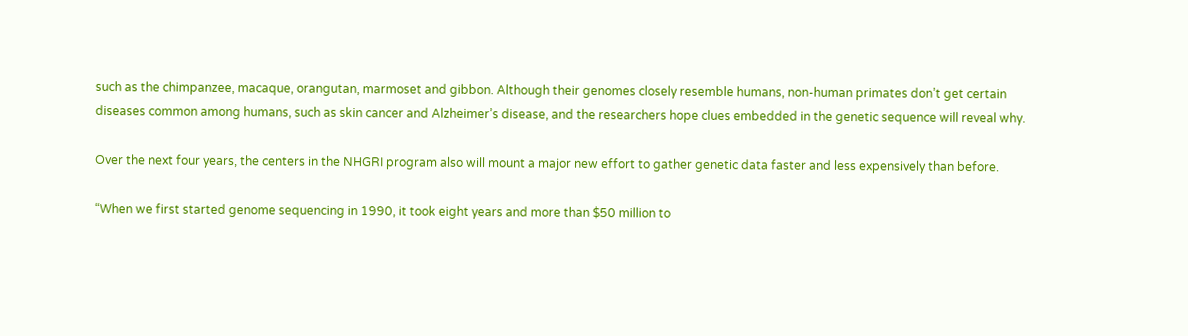such as the chimpanzee, macaque, orangutan, marmoset and gibbon. Although their genomes closely resemble humans, non-human primates don’t get certain diseases common among humans, such as skin cancer and Alzheimer’s disease, and the researchers hope clues embedded in the genetic sequence will reveal why.

Over the next four years, the centers in the NHGRI program also will mount a major new effort to gather genetic data faster and less expensively than before.

“When we first started genome sequencing in 1990, it took eight years and more than $50 million to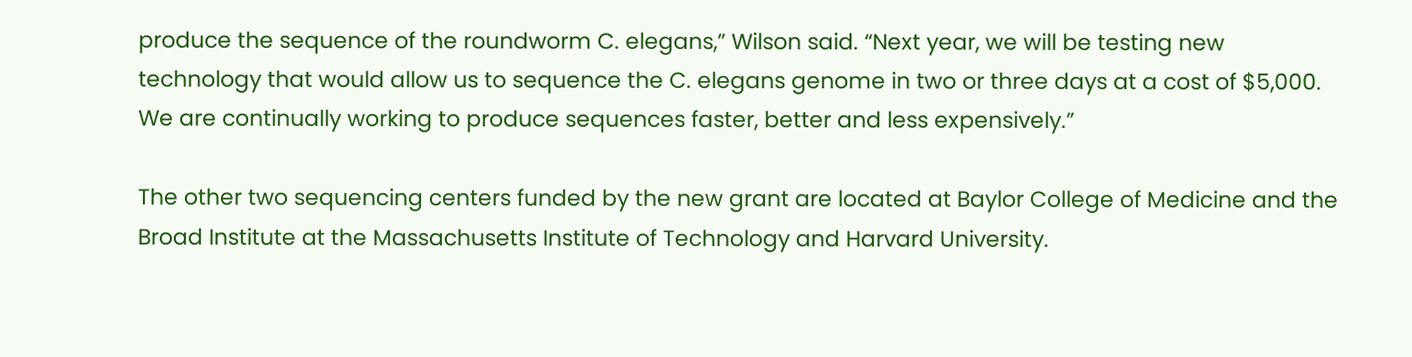produce the sequence of the roundworm C. elegans,” Wilson said. “Next year, we will be testing new technology that would allow us to sequence the C. elegans genome in two or three days at a cost of $5,000. We are continually working to produce sequences faster, better and less expensively.”

The other two sequencing centers funded by the new grant are located at Baylor College of Medicine and the Broad Institute at the Massachusetts Institute of Technology and Harvard University.